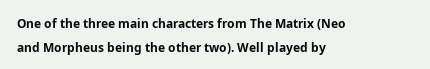One of the three main characters from The Matrix (Neo and Morpheus being the other two). Well played by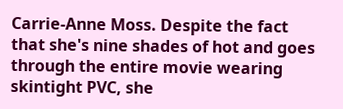Carrie-Anne Moss. Despite the fact that she's nine shades of hot and goes through the entire movie wearing skintight PVC, she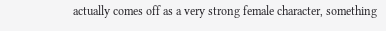actually comes off as a very strong female character, something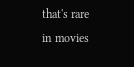that's rare in movies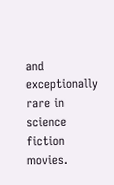and exceptionally rare in science fiction movies.